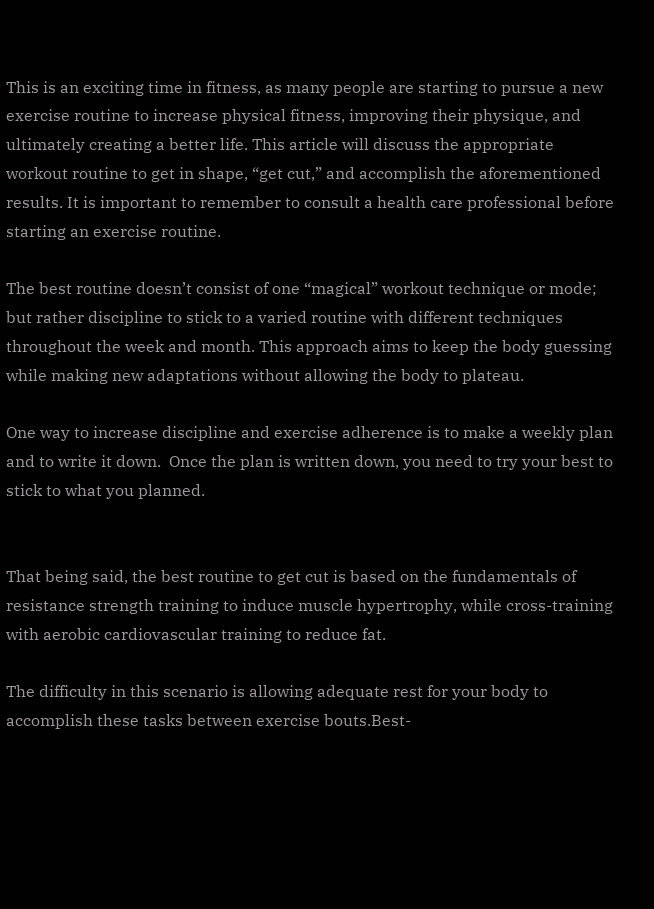This is an exciting time in fitness, as many people are starting to pursue a new exercise routine to increase physical fitness, improving their physique, and ultimately creating a better life. This article will discuss the appropriate workout routine to get in shape, “get cut,” and accomplish the aforementioned results. It is important to remember to consult a health care professional before starting an exercise routine.

The best routine doesn’t consist of one “magical” workout technique or mode; but rather discipline to stick to a varied routine with different techniques throughout the week and month. This approach aims to keep the body guessing while making new adaptations without allowing the body to plateau.

One way to increase discipline and exercise adherence is to make a weekly plan and to write it down.  Once the plan is written down, you need to try your best to stick to what you planned.


That being said, the best routine to get cut is based on the fundamentals of resistance strength training to induce muscle hypertrophy, while cross-training with aerobic cardiovascular training to reduce fat.

The difficulty in this scenario is allowing adequate rest for your body to accomplish these tasks between exercise bouts.Best-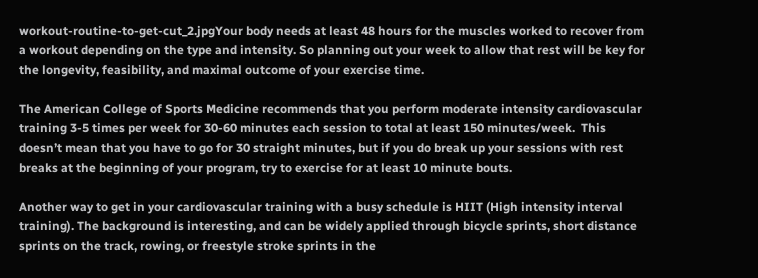workout-routine-to-get-cut_2.jpgYour body needs at least 48 hours for the muscles worked to recover from a workout depending on the type and intensity. So planning out your week to allow that rest will be key for the longevity, feasibility, and maximal outcome of your exercise time.

The American College of Sports Medicine recommends that you perform moderate intensity cardiovascular training 3-5 times per week for 30-60 minutes each session to total at least 150 minutes/week.  This doesn’t mean that you have to go for 30 straight minutes, but if you do break up your sessions with rest breaks at the beginning of your program, try to exercise for at least 10 minute bouts.

Another way to get in your cardiovascular training with a busy schedule is HIIT (High intensity interval training). The background is interesting, and can be widely applied through bicycle sprints, short distance sprints on the track, rowing, or freestyle stroke sprints in the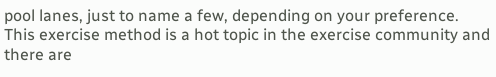pool lanes, just to name a few, depending on your preference. This exercise method is a hot topic in the exercise community and there are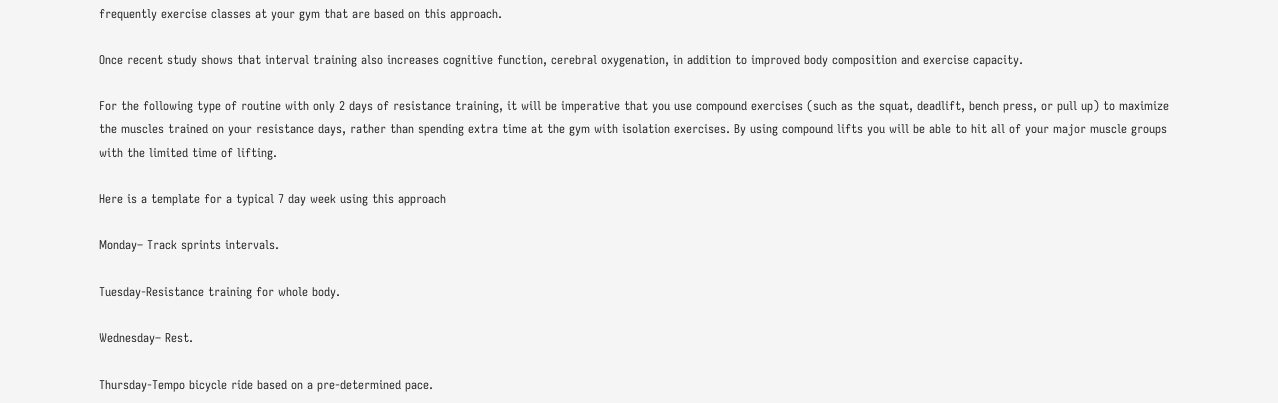frequently exercise classes at your gym that are based on this approach.

Once recent study shows that interval training also increases cognitive function, cerebral oxygenation, in addition to improved body composition and exercise capacity.

For the following type of routine with only 2 days of resistance training, it will be imperative that you use compound exercises (such as the squat, deadlift, bench press, or pull up) to maximize the muscles trained on your resistance days, rather than spending extra time at the gym with isolation exercises. By using compound lifts you will be able to hit all of your major muscle groups with the limited time of lifting.

Here is a template for a typical 7 day week using this approach

Monday– Track sprints intervals.

Tuesday-Resistance training for whole body.

Wednesday– Rest.

Thursday-Tempo bicycle ride based on a pre-determined pace.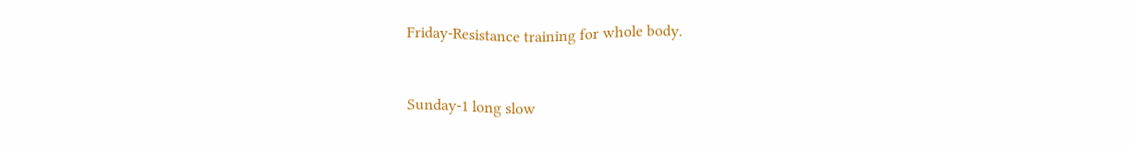Friday-Resistance training for whole body.


Sunday-1 long slow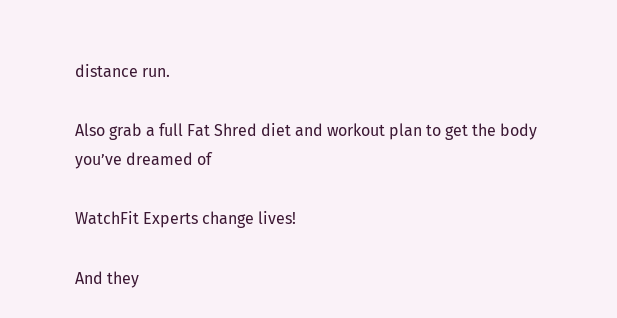distance run.

Also grab a full Fat Shred diet and workout plan to get the body you’ve dreamed of

WatchFit Experts change lives!

And they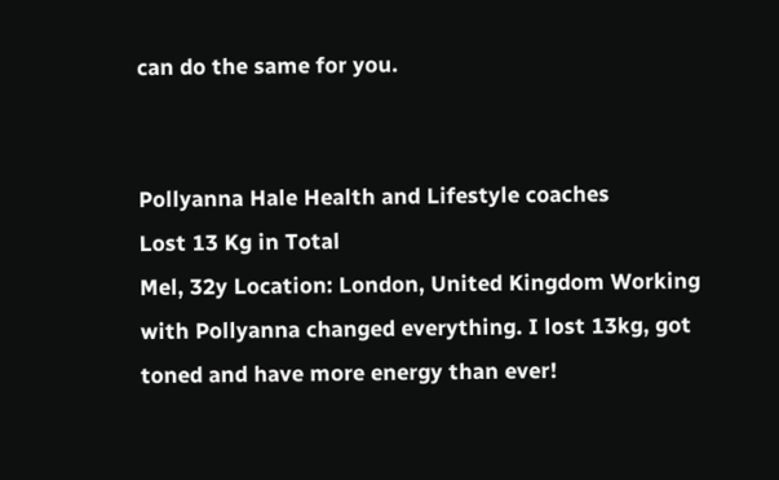can do the same for you.


Pollyanna Hale Health and Lifestyle coaches
Lost 13 Kg in Total
Mel, 32y Location: London, United Kingdom Working with Pollyanna changed everything. I lost 13kg, got toned and have more energy than ever!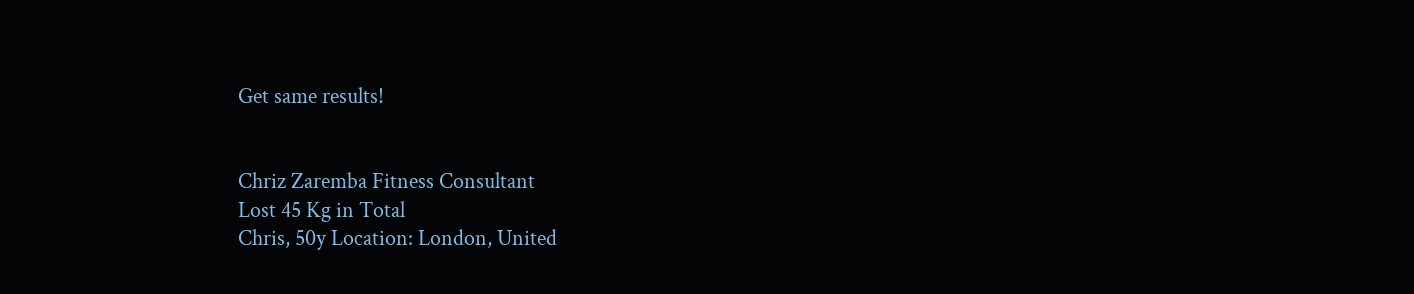Get same results!


Chriz Zaremba Fitness Consultant
Lost 45 Kg in Total
Chris, 50y Location: London, United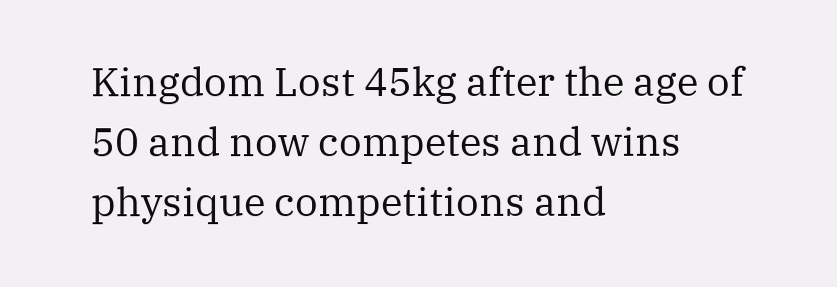Kingdom Lost 45kg after the age of 50 and now competes and wins physique competitions and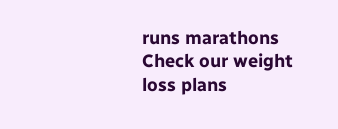runs marathons Check our weight loss plans